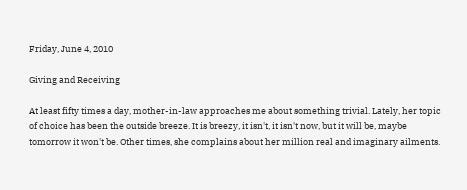Friday, June 4, 2010

Giving and Receiving

At least fifty times a day, mother-in-law approaches me about something trivial. Lately, her topic of choice has been the outside breeze. It is breezy, it isn't, it isn't now, but it will be, maybe tomorrow it won't be. Other times, she complains about her million real and imaginary ailments.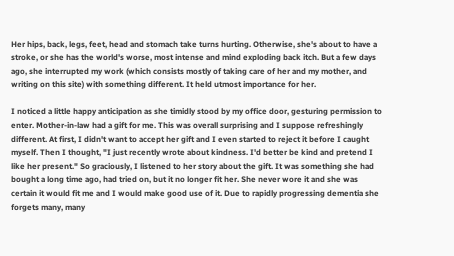Her hips, back, legs, feet, head and stomach take turns hurting. Otherwise, she's about to have a stroke, or she has the world's worse, most intense and mind exploding back itch. But a few days ago, she interrupted my work (which consists mostly of taking care of her and my mother, and writing on this site) with something different. It held utmost importance for her.

I noticed a little happy anticipation as she timidly stood by my office door, gesturing permission to enter. Mother-in-law had a gift for me. This was overall surprising and I suppose refreshingly different. At first, I didn't want to accept her gift and I even started to reject it before I caught myself. Then I thought, "I just recently wrote about kindness. I'd better be kind and pretend I like her present." So graciously, I listened to her story about the gift. It was something she had bought a long time ago, had tried on, but it no longer fit her. She never wore it and she was certain it would fit me and I would make good use of it. Due to rapidly progressing dementia she forgets many, many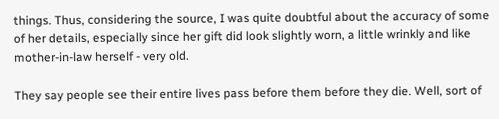things. Thus, considering the source, I was quite doubtful about the accuracy of some of her details, especially since her gift did look slightly worn, a little wrinkly and like mother-in-law herself - very old.

They say people see their entire lives pass before them before they die. Well, sort of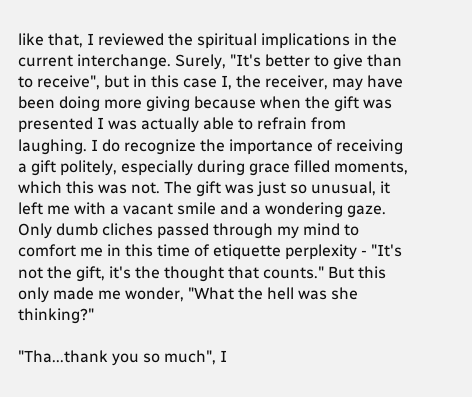like that, I reviewed the spiritual implications in the current interchange. Surely, "It's better to give than to receive", but in this case I, the receiver, may have been doing more giving because when the gift was presented I was actually able to refrain from laughing. I do recognize the importance of receiving a gift politely, especially during grace filled moments, which this was not. The gift was just so unusual, it left me with a vacant smile and a wondering gaze. Only dumb cliches passed through my mind to comfort me in this time of etiquette perplexity - "It's not the gift, it's the thought that counts." But this only made me wonder, "What the hell was she thinking?"

"Tha...thank you so much", I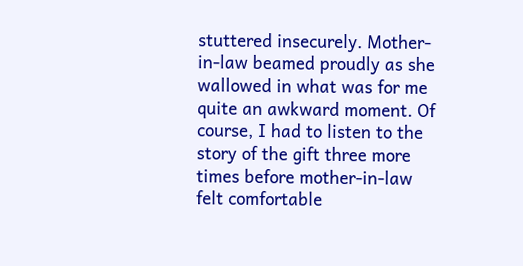stuttered insecurely. Mother-in-law beamed proudly as she wallowed in what was for me quite an awkward moment. Of course, I had to listen to the story of the gift three more times before mother-in-law felt comfortable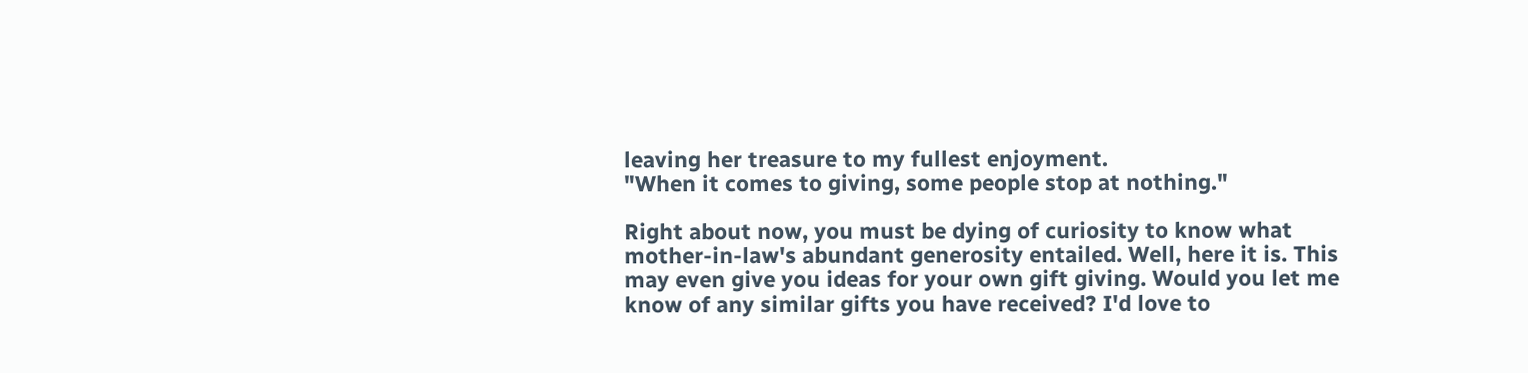leaving her treasure to my fullest enjoyment.
"When it comes to giving, some people stop at nothing."

Right about now, you must be dying of curiosity to know what mother-in-law's abundant generosity entailed. Well, here it is. This may even give you ideas for your own gift giving. Would you let me know of any similar gifts you have received? I'd love to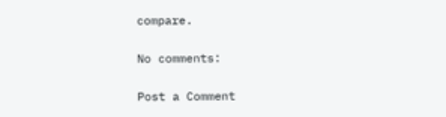compare.

No comments:

Post a Comment